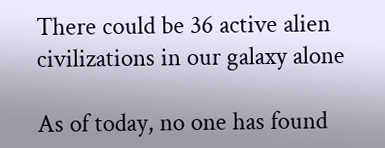There could be 36 active alien civilizations in our galaxy alone

As of today, no one has found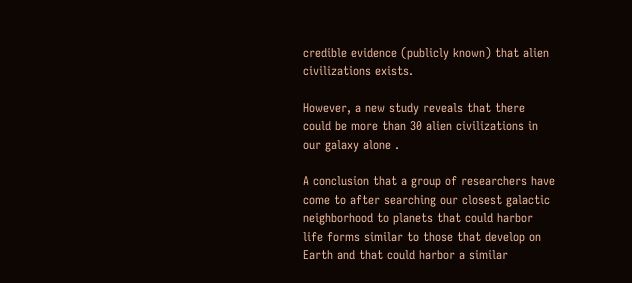credible evidence (publicly known) that alien civilizations exists.

However, a new study reveals that there could be more than 30 alien civilizations in our galaxy alone .

A conclusion that a group of researchers have come to after searching our closest galactic neighborhood to planets that could harbor life forms similar to those that develop on Earth and that could harbor a similar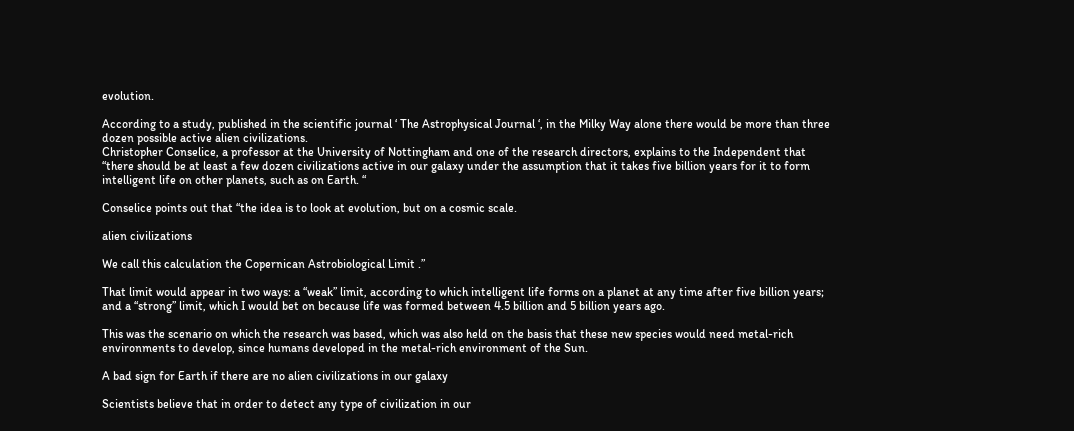evolution.

According to a study, published in the scientific journal ‘ The Astrophysical Journal ‘, in the Milky Way alone there would be more than three dozen possible active alien civilizations.
Christopher Conselice, a professor at the University of Nottingham and one of the research directors, explains to the Independent that “there should be at least a few dozen civilizations active in our galaxy under the assumption that it takes five billion years for it to form intelligent life on other planets, such as on Earth. “

Conselice points out that “the idea is to look at evolution, but on a cosmic scale.

alien civilizations

We call this calculation the Copernican Astrobiological Limit .”

That limit would appear in two ways: a “weak” limit, according to which intelligent life forms on a planet at any time after five billion years; and a “strong” limit, which I would bet on because life was formed between 4.5 billion and 5 billion years ago.

This was the scenario on which the research was based, which was also held on the basis that these new species would need metal-rich environments to develop, since humans developed in the metal-rich environment of the Sun.

A bad sign for Earth if there are no alien civilizations in our galaxy

Scientists believe that in order to detect any type of civilization in our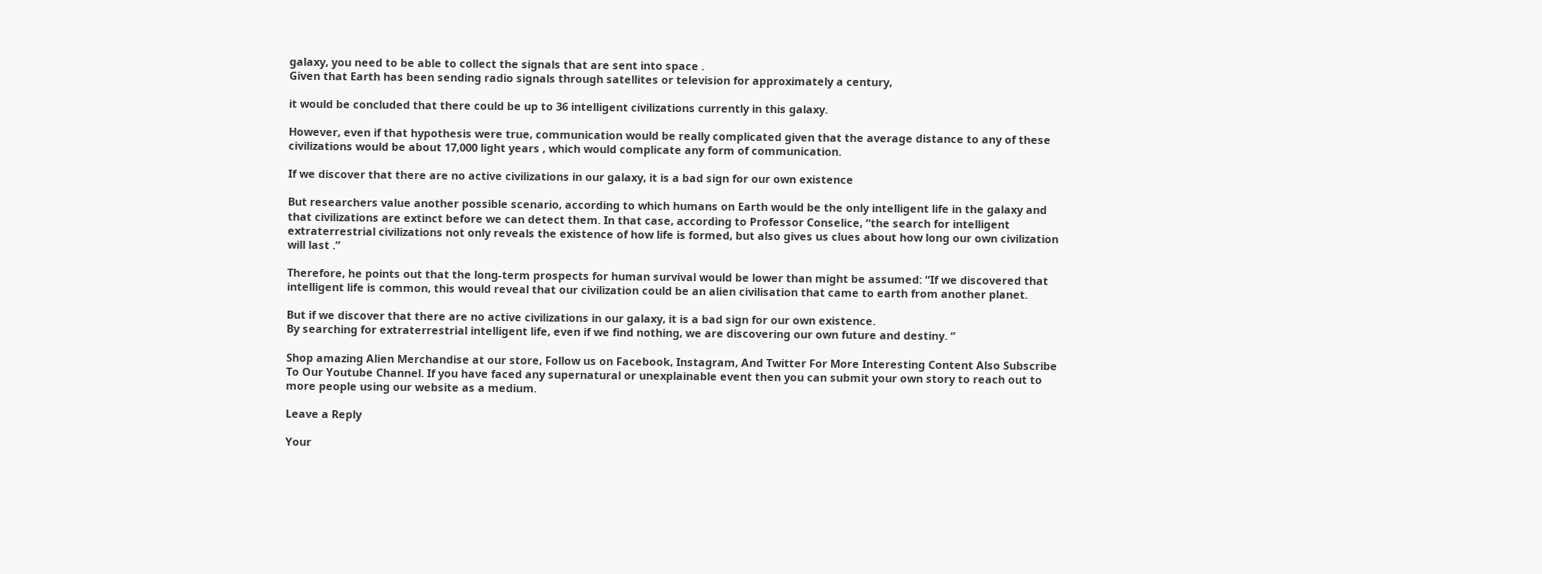galaxy, you need to be able to collect the signals that are sent into space .
Given that Earth has been sending radio signals through satellites or television for approximately a century,

it would be concluded that there could be up to 36 intelligent civilizations currently in this galaxy.

However, even if that hypothesis were true, communication would be really complicated given that the average distance to any of these civilizations would be about 17,000 light years , which would complicate any form of communication.

If we discover that there are no active civilizations in our galaxy, it is a bad sign for our own existence

But researchers value another possible scenario, according to which humans on Earth would be the only intelligent life in the galaxy and that civilizations are extinct before we can detect them. In that case, according to Professor Conselice, “the search for intelligent extraterrestrial civilizations not only reveals the existence of how life is formed, but also gives us clues about how long our own civilization will last .”

Therefore, he points out that the long-term prospects for human survival would be lower than might be assumed: “If we discovered that intelligent life is common, this would reveal that our civilization could be an alien civilisation that came to earth from another planet.

But if we discover that there are no active civilizations in our galaxy, it is a bad sign for our own existence.
By searching for extraterrestrial intelligent life, even if we find nothing, we are discovering our own future and destiny. “

Shop amazing Alien Merchandise at our store, Follow us on Facebook, Instagram, And Twitter For More Interesting Content Also Subscribe To Our Youtube Channel. If you have faced any supernatural or unexplainable event then you can submit your own story to reach out to more people using our website as a medium.

Leave a Reply

Your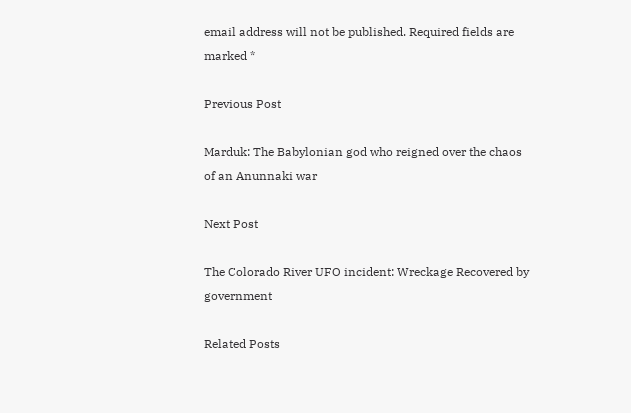email address will not be published. Required fields are marked *

Previous Post

Marduk: The Babylonian god who reigned over the chaos of an Anunnaki war

Next Post

The Colorado River UFO incident: Wreckage Recovered by government

Related Posts